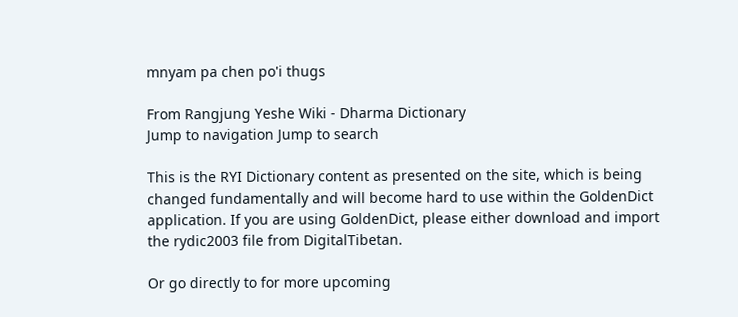mnyam pa chen po'i thugs

From Rangjung Yeshe Wiki - Dharma Dictionary
Jump to navigation Jump to search

This is the RYI Dictionary content as presented on the site, which is being changed fundamentally and will become hard to use within the GoldenDict application. If you are using GoldenDict, please either download and import the rydic2003 file from DigitalTibetan.

Or go directly to for more upcoming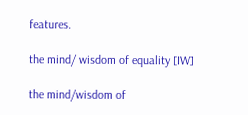features.

the mind/ wisdom of equality [IW]

the mind/wisdom of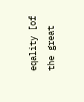eqality [of the great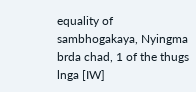equality of sambhogakaya, Nyingma brda chad, 1 of the thugs lnga [IW]